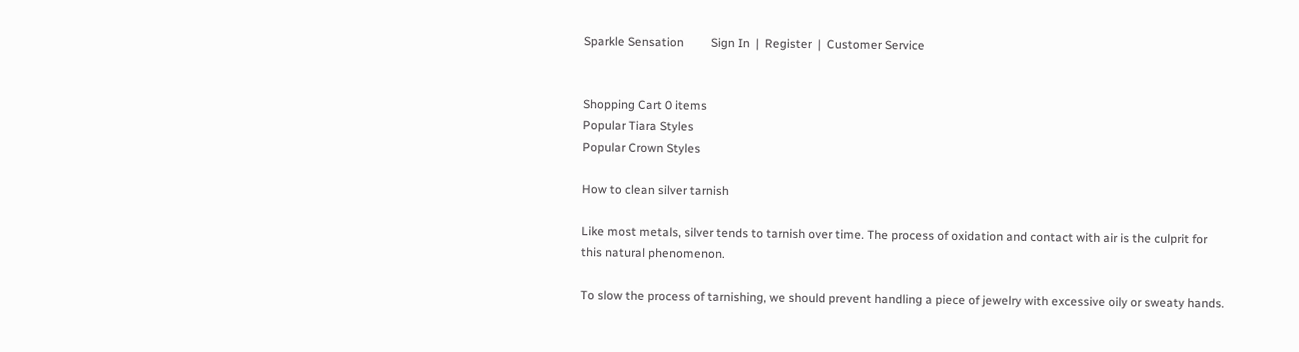Sparkle Sensation         Sign In  |  Register  |  Customer Service


Shopping Cart 0 items
Popular Tiara Styles
Popular Crown Styles

How to clean silver tarnish

Like most metals, silver tends to tarnish over time. The process of oxidation and contact with air is the culprit for this natural phenomenon.

To slow the process of tarnishing, we should prevent handling a piece of jewelry with excessive oily or sweaty hands.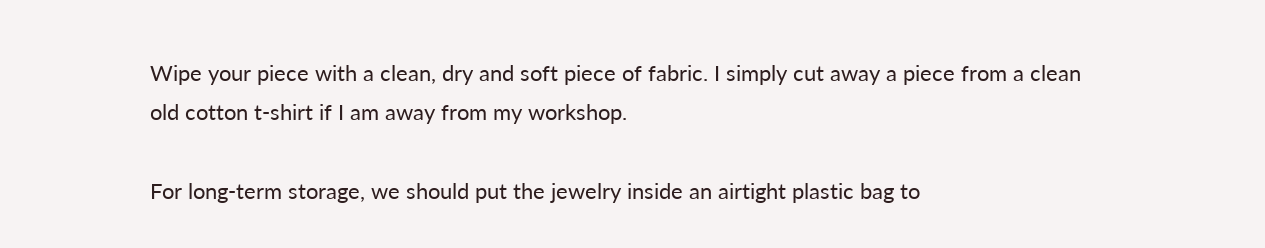Wipe your piece with a clean, dry and soft piece of fabric. I simply cut away a piece from a clean old cotton t-shirt if I am away from my workshop.

For long-term storage, we should put the jewelry inside an airtight plastic bag to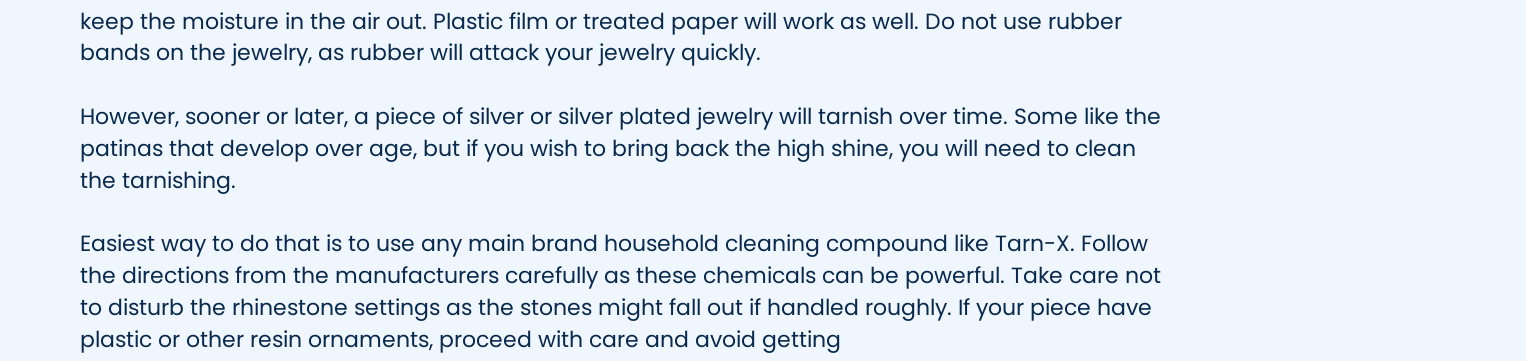keep the moisture in the air out. Plastic film or treated paper will work as well. Do not use rubber bands on the jewelry, as rubber will attack your jewelry quickly.

However, sooner or later, a piece of silver or silver plated jewelry will tarnish over time. Some like the patinas that develop over age, but if you wish to bring back the high shine, you will need to clean the tarnishing.

Easiest way to do that is to use any main brand household cleaning compound like Tarn-X. Follow the directions from the manufacturers carefully as these chemicals can be powerful. Take care not to disturb the rhinestone settings as the stones might fall out if handled roughly. If your piece have plastic or other resin ornaments, proceed with care and avoid getting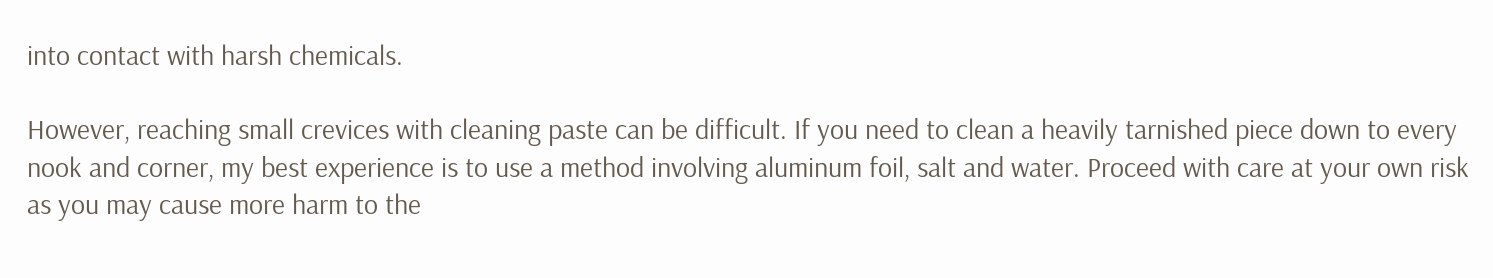into contact with harsh chemicals.

However, reaching small crevices with cleaning paste can be difficult. If you need to clean a heavily tarnished piece down to every nook and corner, my best experience is to use a method involving aluminum foil, salt and water. Proceed with care at your own risk as you may cause more harm to the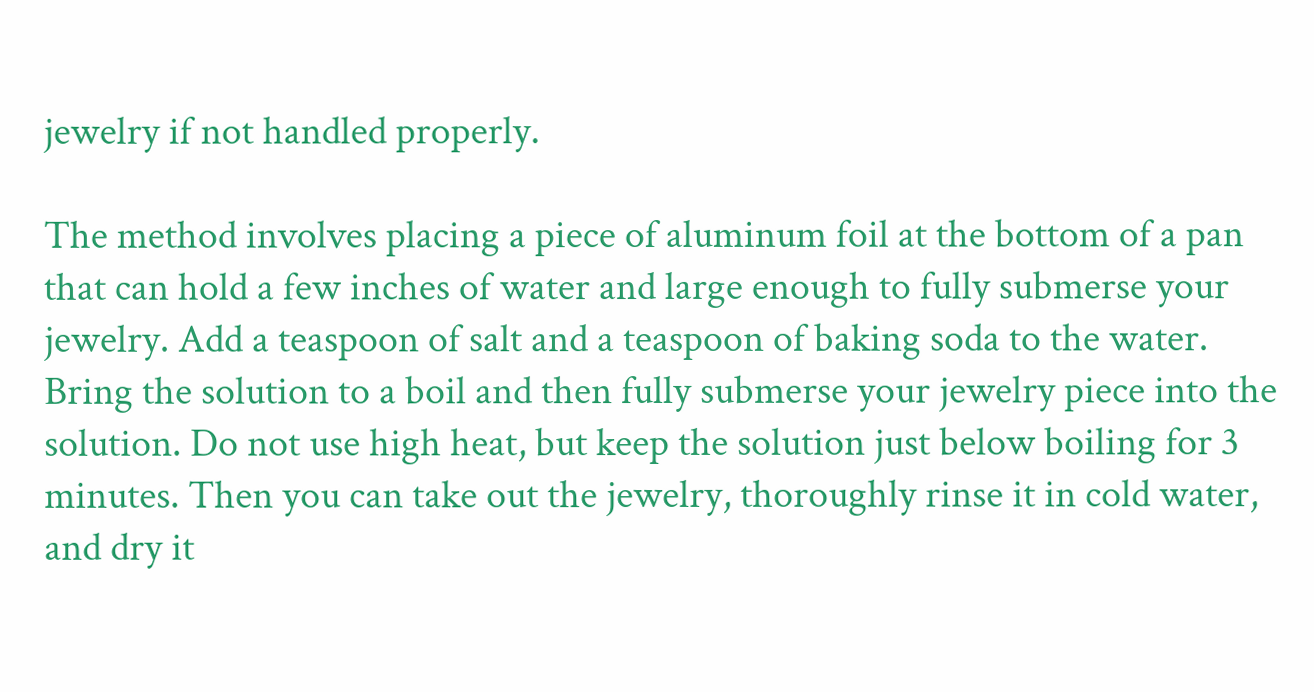jewelry if not handled properly.

The method involves placing a piece of aluminum foil at the bottom of a pan that can hold a few inches of water and large enough to fully submerse your jewelry. Add a teaspoon of salt and a teaspoon of baking soda to the water. Bring the solution to a boil and then fully submerse your jewelry piece into the solution. Do not use high heat, but keep the solution just below boiling for 3 minutes. Then you can take out the jewelry, thoroughly rinse it in cold water, and dry it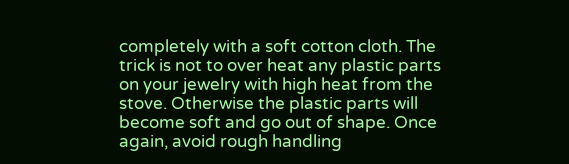completely with a soft cotton cloth. The trick is not to over heat any plastic parts on your jewelry with high heat from the stove. Otherwise the plastic parts will become soft and go out of shape. Once again, avoid rough handling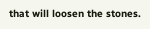that will loosen the stones.